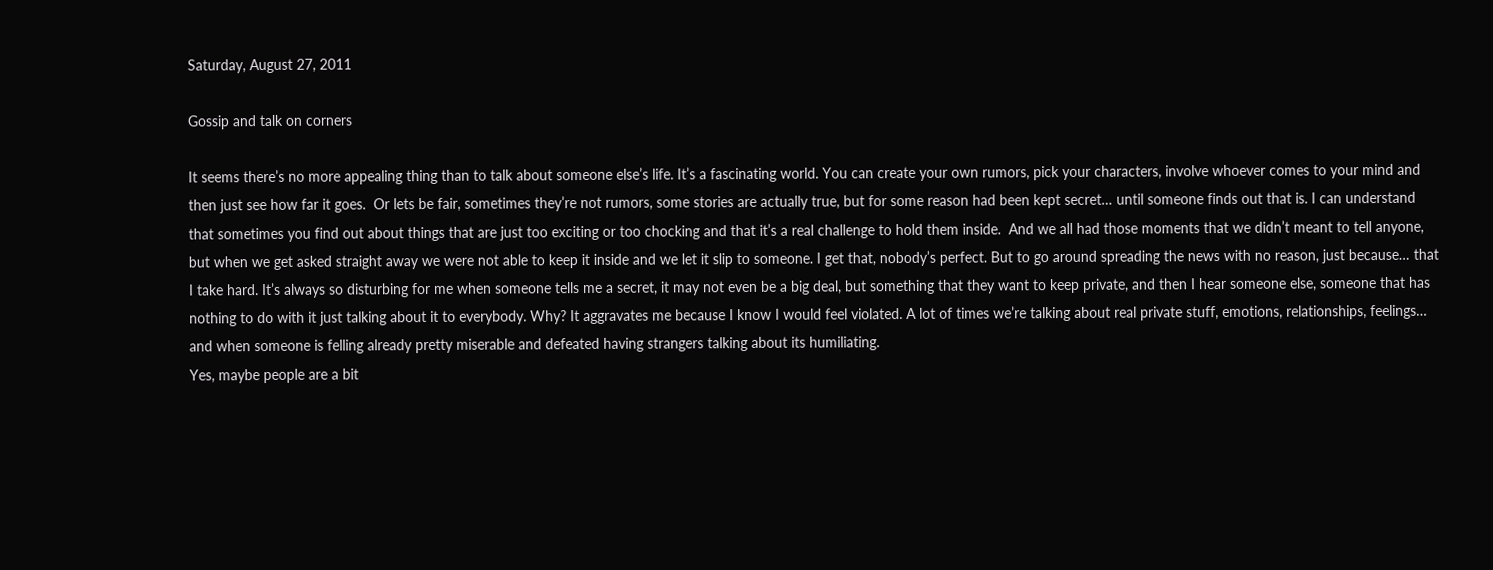Saturday, August 27, 2011

Gossip and talk on corners

It seems there’s no more appealing thing than to talk about someone else’s life. It’s a fascinating world. You can create your own rumors, pick your characters, involve whoever comes to your mind and then just see how far it goes.  Or lets be fair, sometimes they’re not rumors, some stories are actually true, but for some reason had been kept secret… until someone finds out that is. I can understand that sometimes you find out about things that are just too exciting or too chocking and that it’s a real challenge to hold them inside.  And we all had those moments that we didn’t meant to tell anyone, but when we get asked straight away we were not able to keep it inside and we let it slip to someone. I get that, nobody’s perfect. But to go around spreading the news with no reason, just because… that I take hard. It’s always so disturbing for me when someone tells me a secret, it may not even be a big deal, but something that they want to keep private, and then I hear someone else, someone that has nothing to do with it just talking about it to everybody. Why? It aggravates me because I know I would feel violated. A lot of times we’re talking about real private stuff, emotions, relationships, feelings… and when someone is felling already pretty miserable and defeated having strangers talking about its humiliating.
Yes, maybe people are a bit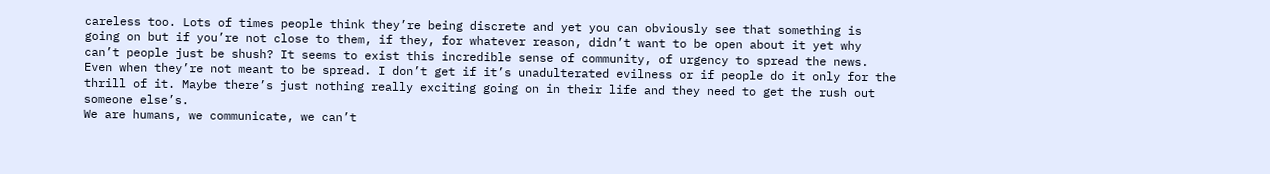careless too. Lots of times people think they’re being discrete and yet you can obviously see that something is going on but if you’re not close to them, if they, for whatever reason, didn’t want to be open about it yet why can’t people just be shush? It seems to exist this incredible sense of community, of urgency to spread the news. Even when they’re not meant to be spread. I don’t get if it’s unadulterated evilness or if people do it only for the thrill of it. Maybe there’s just nothing really exciting going on in their life and they need to get the rush out someone else’s.
We are humans, we communicate, we can’t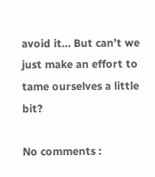avoid it… But can’t we just make an effort to tame ourselves a little bit?

No comments :